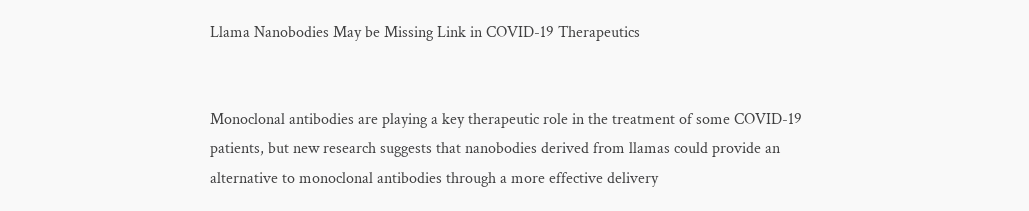Llama Nanobodies May be Missing Link in COVID-19 Therapeutics


Monoclonal antibodies are playing a key therapeutic role in the treatment of some COVID-19 patients, but new research suggests that nanobodies derived from llamas could provide an alternative to monoclonal antibodies through a more effective delivery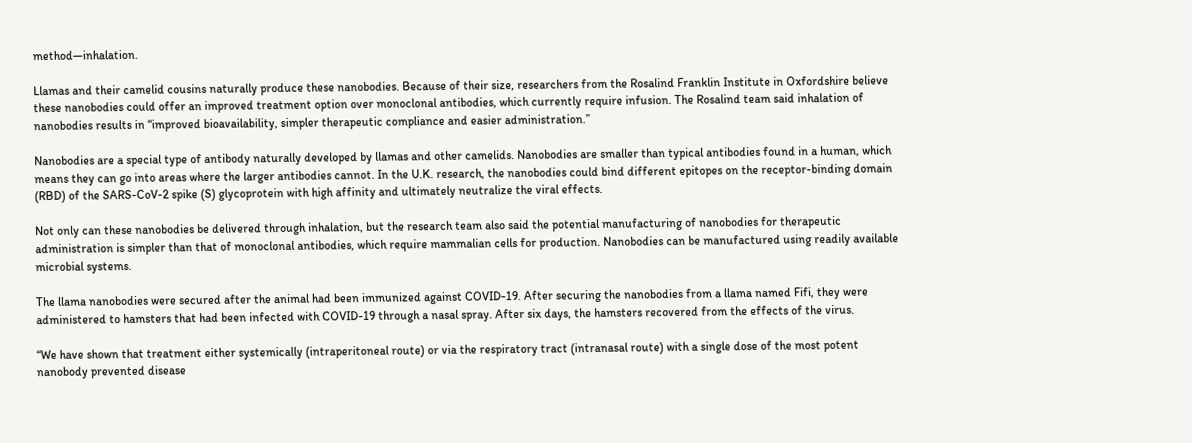method—inhalation.

Llamas and their camelid cousins naturally produce these nanobodies. Because of their size, researchers from the Rosalind Franklin Institute in Oxfordshire believe these nanobodies could offer an improved treatment option over monoclonal antibodies, which currently require infusion. The Rosalind team said inhalation of nanobodies results in “improved bioavailability, simpler therapeutic compliance and easier administration.”

Nanobodies are a special type of antibody naturally developed by llamas and other camelids. Nanobodies are smaller than typical antibodies found in a human, which means they can go into areas where the larger antibodies cannot. In the U.K. research, the nanobodies could bind different epitopes on the receptor-binding domain (RBD) of the SARS-CoV-2 spike (S) glycoprotein with high affinity and ultimately neutralize the viral effects.

Not only can these nanobodies be delivered through inhalation, but the research team also said the potential manufacturing of nanobodies for therapeutic administration is simpler than that of monoclonal antibodies, which require mammalian cells for production. Nanobodies can be manufactured using readily available microbial systems.

The llama nanobodies were secured after the animal had been immunized against COVID-19. After securing the nanobodies from a llama named Fifi, they were administered to hamsters that had been infected with COVID-19 through a nasal spray. After six days, the hamsters recovered from the effects of the virus.

“We have shown that treatment either systemically (intraperitoneal route) or via the respiratory tract (intranasal route) with a single dose of the most potent nanobody prevented disease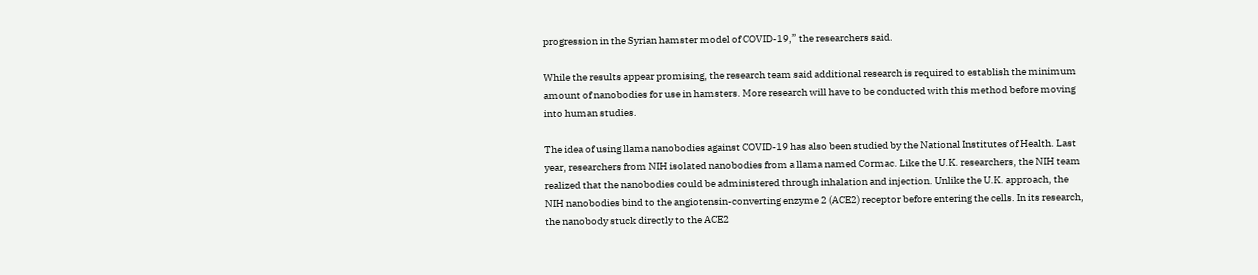progression in the Syrian hamster model of COVID-19,” the researchers said.

While the results appear promising, the research team said additional research is required to establish the minimum amount of nanobodies for use in hamsters. More research will have to be conducted with this method before moving into human studies.

The idea of using llama nanobodies against COVID-19 has also been studied by the National Institutes of Health. Last year, researchers from NIH isolated nanobodies from a llama named Cormac. Like the U.K. researchers, the NIH team realized that the nanobodies could be administered through inhalation and injection. Unlike the U.K. approach, the NIH nanobodies bind to the angiotensin-converting enzyme 2 (ACE2) receptor before entering the cells. In its research, the nanobody stuck directly to the ACE2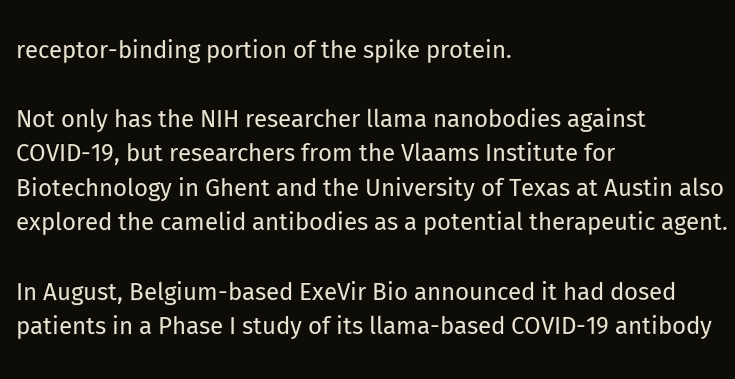receptor-binding portion of the spike protein.

Not only has the NIH researcher llama nanobodies against COVID-19, but researchers from the Vlaams Institute for Biotechnology in Ghent and the University of Texas at Austin also explored the camelid antibodies as a potential therapeutic agent.

In August, Belgium-based ExeVir Bio announced it had dosed patients in a Phase I study of its llama-based COVID-19 antibody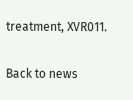treatment, XVR011.

Back to news